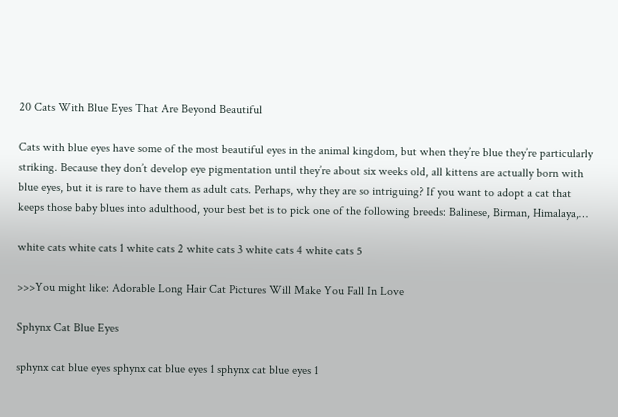20 Cats With Blue Eyes That Are Beyond Beautiful

Cats with blue eyes have some of the most beautiful eyes in the animal kingdom, but when they’re blue they’re particularly striking. Because they don’t develop eye pigmentation until they’re about six weeks old, all kittens are actually born with blue eyes, but it is rare to have them as adult cats. Perhaps, why they are so intriguing? If you want to adopt a cat that keeps those baby blues into adulthood, your best bet is to pick one of the following breeds: Balinese, Birman, Himalaya,…

white cats white cats 1 white cats 2 white cats 3 white cats 4 white cats 5

>>>You might like: Adorable Long Hair Cat Pictures Will Make You Fall In Love

Sphynx Cat Blue Eyes

sphynx cat blue eyes sphynx cat blue eyes 1 sphynx cat blue eyes 1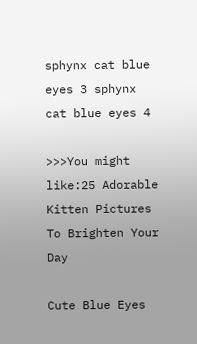sphynx cat blue eyes 3 sphynx cat blue eyes 4

>>>You might like:25 Adorable Kitten Pictures To Brighten Your Day

Cute Blue Eyes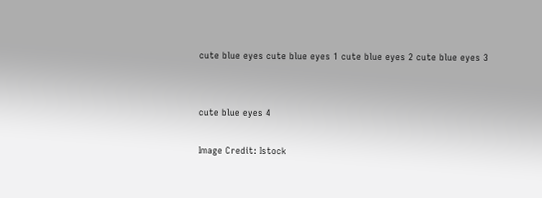cute blue eyes cute blue eyes 1 cute blue eyes 2 cute blue eyes 3


cute blue eyes 4

Image Credit: Istock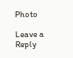Photo

Leave a Reply